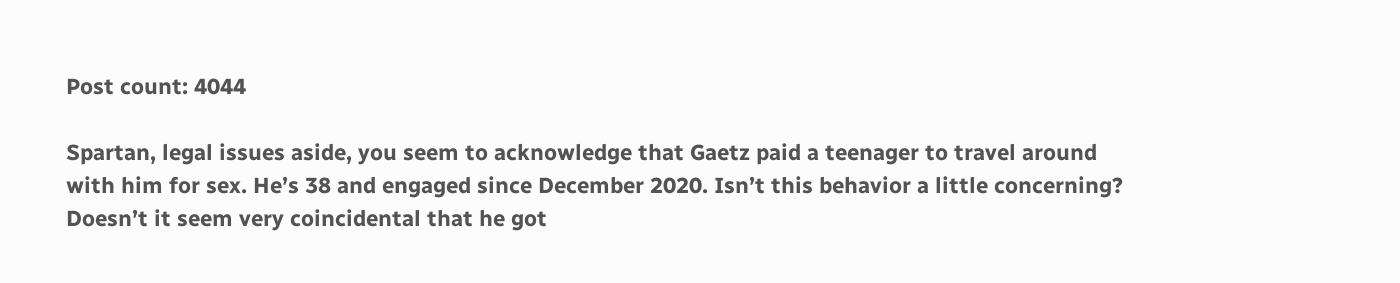Post count: 4044

Spartan, legal issues aside, you seem to acknowledge that Gaetz paid a teenager to travel around with him for sex. He’s 38 and engaged since December 2020. Isn’t this behavior a little concerning? Doesn’t it seem very coincidental that he got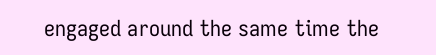engaged around the same time the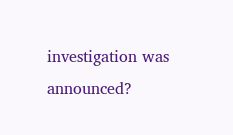investigation was announced?